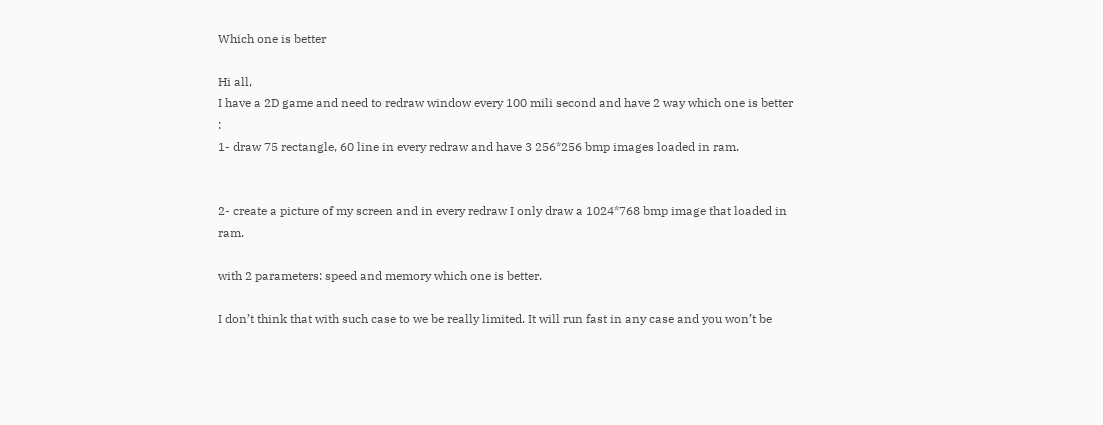Which one is better

Hi all,
I have a 2D game and need to redraw window every 100 mili second and have 2 way which one is better :
1- draw 75 rectangle, 60 line in every redraw and have 3 256*256 bmp images loaded in ram.


2- create a picture of my screen and in every redraw I only draw a 1024*768 bmp image that loaded in ram.

with 2 parameters: speed and memory which one is better.

I don’t think that with such case to we be really limited. It will run fast in any case and you won’t be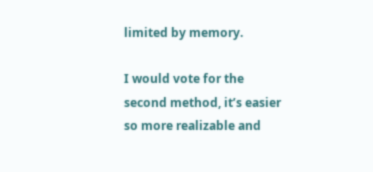limited by memory.

I would vote for the second method, it’s easier so more realizable and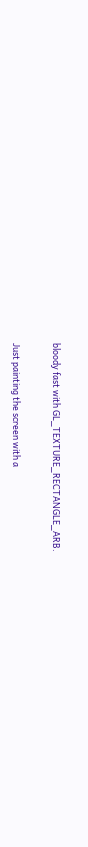bloody fast with GL_TEXTURE_RECTANGLE_ARB.

Just painting the screen with a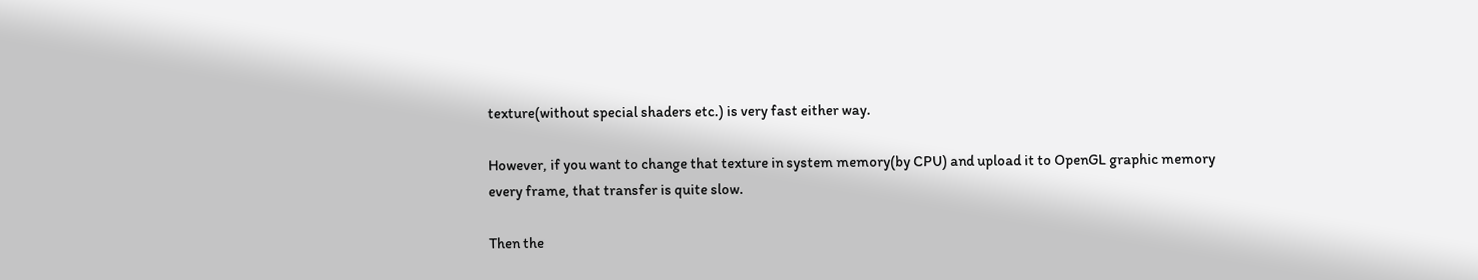texture(without special shaders etc.) is very fast either way.

However, if you want to change that texture in system memory(by CPU) and upload it to OpenGL graphic memory every frame, that transfer is quite slow.

Then the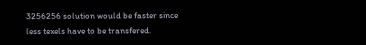3256256 solution would be faster since less texels have to be transfered.